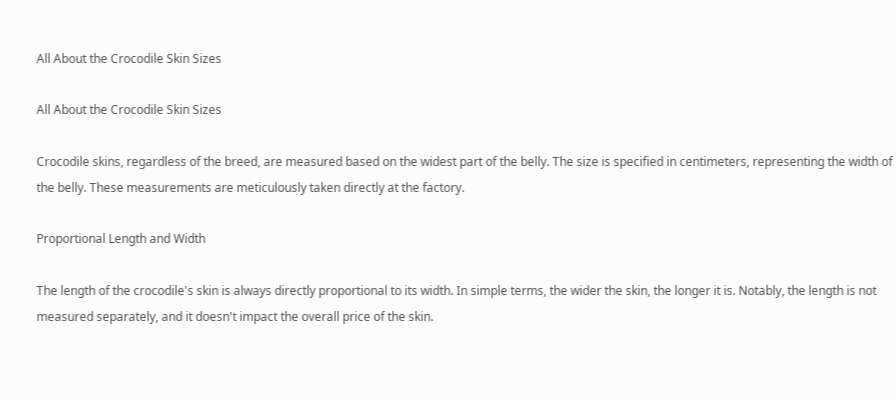All About the Crocodile Skin Sizes

All About the Crocodile Skin Sizes

Crocodile skins, regardless of the breed, are measured based on the widest part of the belly. The size is specified in centimeters, representing the width of the belly. These measurements are meticulously taken directly at the factory.

Proportional Length and Width

The length of the crocodile's skin is always directly proportional to its width. In simple terms, the wider the skin, the longer it is. Notably, the length is not measured separately, and it doesn't impact the overall price of the skin.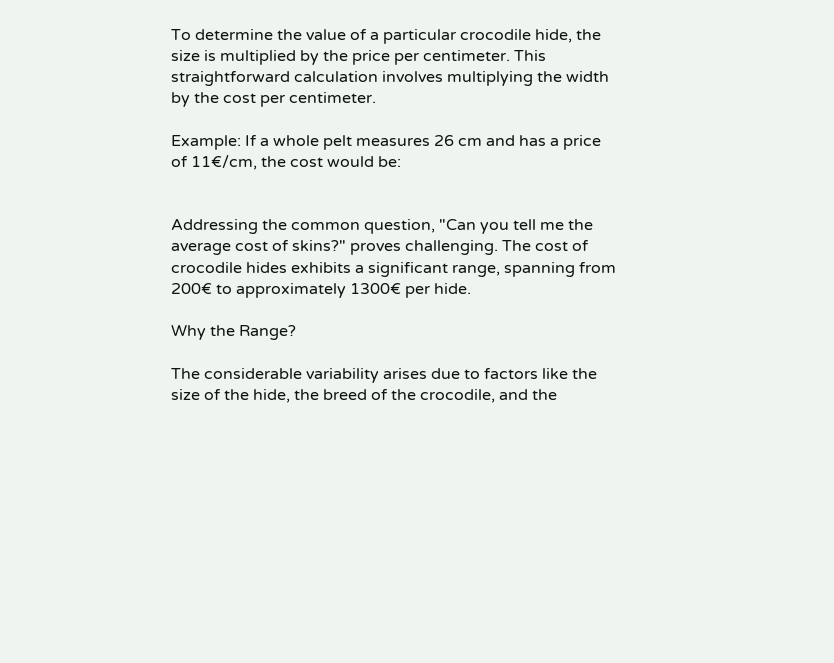To determine the value of a particular crocodile hide, the size is multiplied by the price per centimeter. This straightforward calculation involves multiplying the width by the cost per centimeter.

Example: If a whole pelt measures 26 cm and has a price of 11€/cm, the cost would be:


Addressing the common question, "Can you tell me the average cost of skins?" proves challenging. The cost of crocodile hides exhibits a significant range, spanning from 200€ to approximately 1300€ per hide.

Why the Range?

The considerable variability arises due to factors like the size of the hide, the breed of the crocodile, and the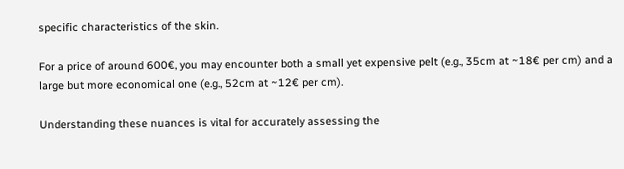specific characteristics of the skin.

For a price of around 600€, you may encounter both a small yet expensive pelt (e.g., 35cm at ~18€ per cm) and a large but more economical one (e.g., 52cm at ~12€ per cm).

Understanding these nuances is vital for accurately assessing the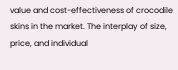value and cost-effectiveness of crocodile skins in the market. The interplay of size, price, and individual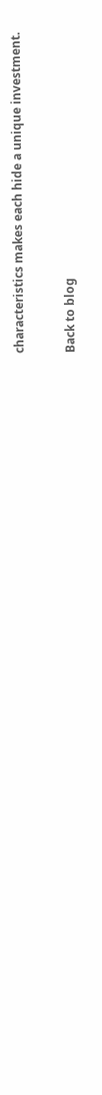characteristics makes each hide a unique investment.

Back to blog